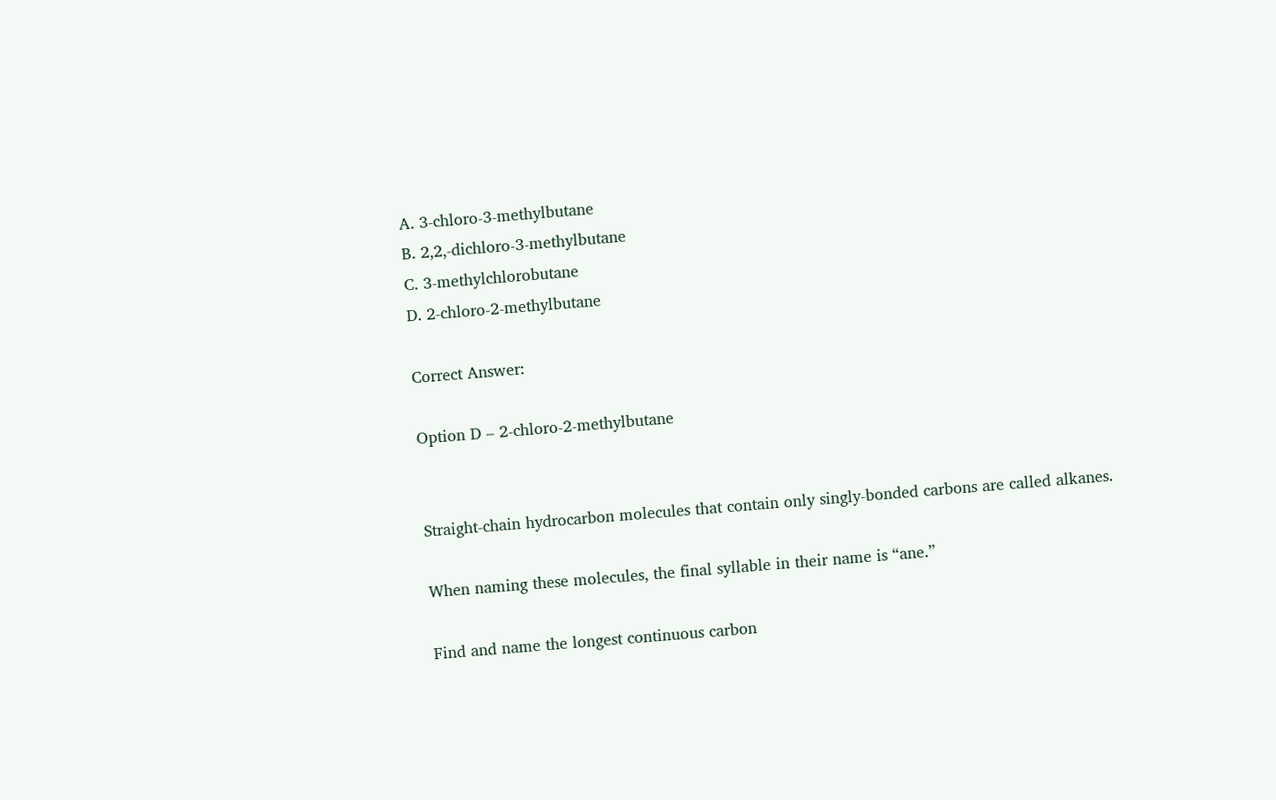A. 3-chloro-3-methylbutane
B. 2,2,-dichloro-3-methylbutane
C. 3-methylchlorobutane
D. 2-chloro-2-methylbutane

Correct Answer:

Option D – 2-chloro-2-methylbutane


Straight-chain hydrocarbon molecules that contain only singly-bonded carbons are called alkanes.

When naming these molecules, the final syllable in their name is “ane.”

Find and name the longest continuous carbon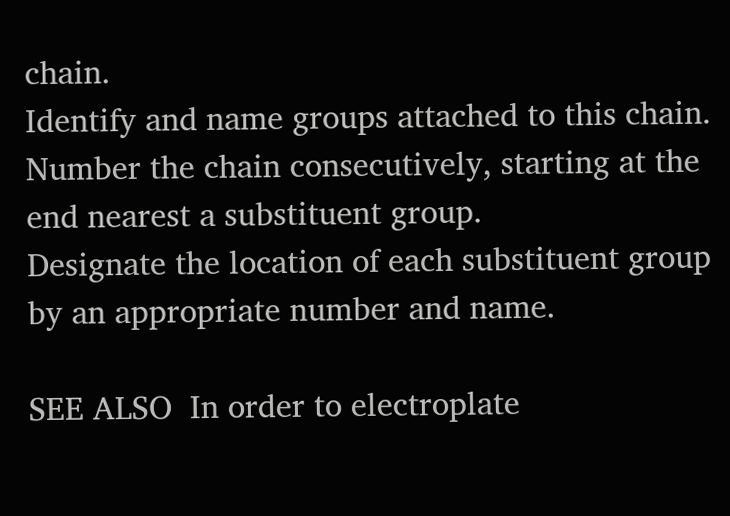chain.
Identify and name groups attached to this chain.
Number the chain consecutively, starting at the end nearest a substituent group.
Designate the location of each substituent group by an appropriate number and name.

SEE ALSO  In order to electroplate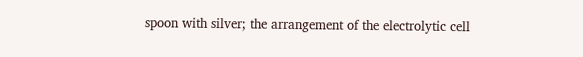spoon with silver; the arrangement of the electrolytic cell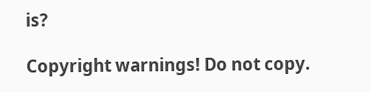is?

Copyright warnings! Do not copy.